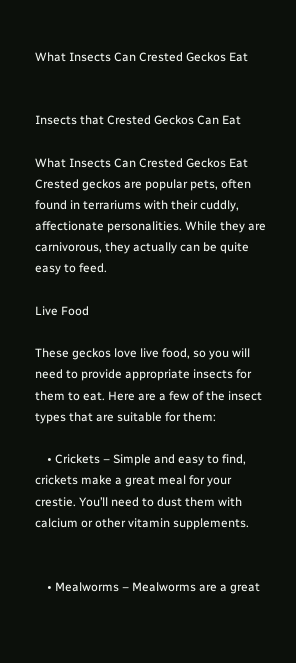What Insects Can Crested Geckos Eat


Insects that Crested Geckos Can Eat

What Insects Can Crested Geckos Eat Crested geckos are popular pets, often found in terrariums with their cuddly, affectionate personalities. While they are carnivorous, they actually can be quite easy to feed.

Live Food

These geckos love live food, so you will need to provide appropriate insects for them to eat. Here are a few of the insect types that are suitable for them:

    • Crickets – Simple and easy to find, crickets make a great meal for your crestie. You’ll need to dust them with calcium or other vitamin supplements.


    • Mealworms – Mealworms are a great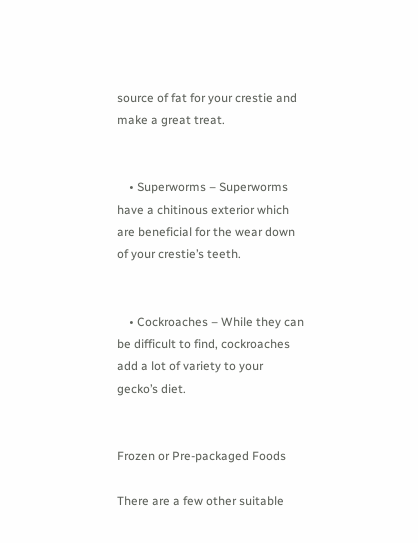source of fat for your crestie and make a great treat.


    • Superworms – Superworms have a chitinous exterior which are beneficial for the wear down of your crestie’s teeth.


    • Cockroaches – While they can be difficult to find, cockroaches add a lot of variety to your gecko’s diet.


Frozen or Pre-packaged Foods

There are a few other suitable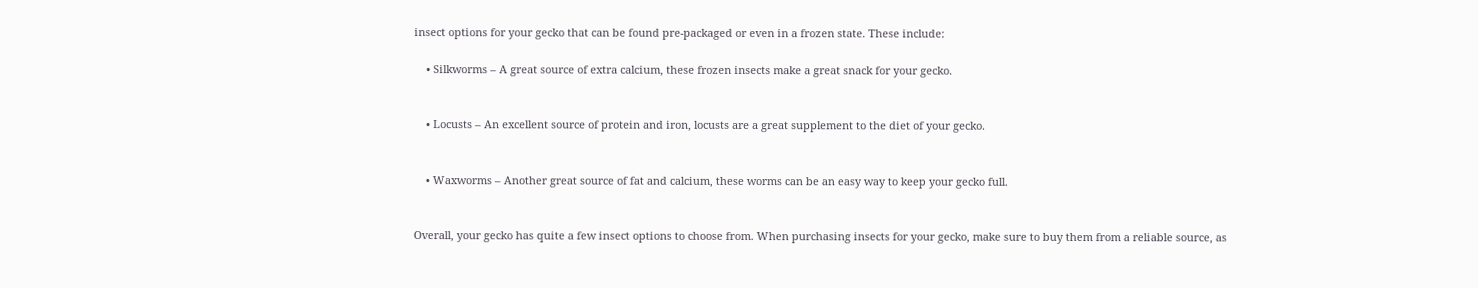insect options for your gecko that can be found pre-packaged or even in a frozen state. These include:

    • Silkworms – A great source of extra calcium, these frozen insects make a great snack for your gecko.


    • Locusts – An excellent source of protein and iron, locusts are a great supplement to the diet of your gecko.


    • Waxworms – Another great source of fat and calcium, these worms can be an easy way to keep your gecko full.


Overall, your gecko has quite a few insect options to choose from. When purchasing insects for your gecko, make sure to buy them from a reliable source, as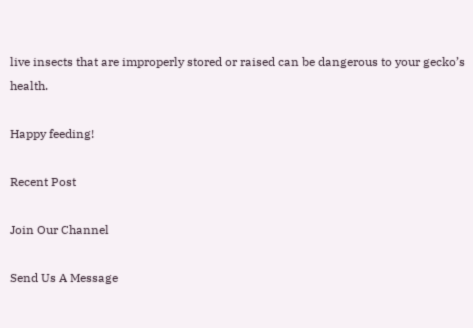live insects that are improperly stored or raised can be dangerous to your gecko’s health.

Happy feeding!

Recent Post

Join Our Channel

Send Us A Message